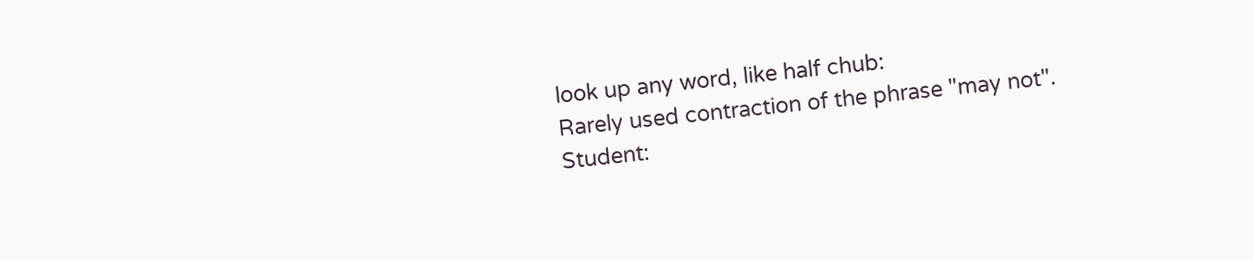look up any word, like half chub:
Rarely used contraction of the phrase "may not".
Student: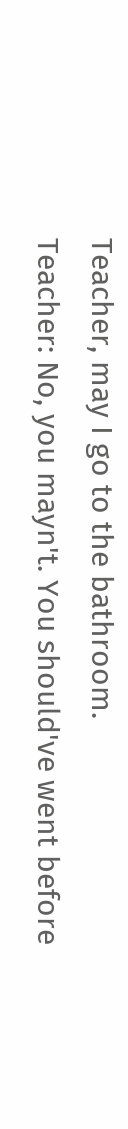Teacher, may I go to the bathroom.
Teacher: No, you mayn't. You should've went before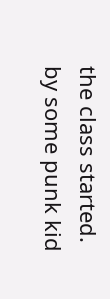the class started.
by some punk kid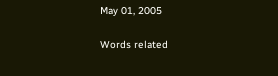May 01, 2005

Words related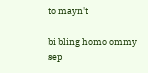to mayn't

bi bling homo ommy sep